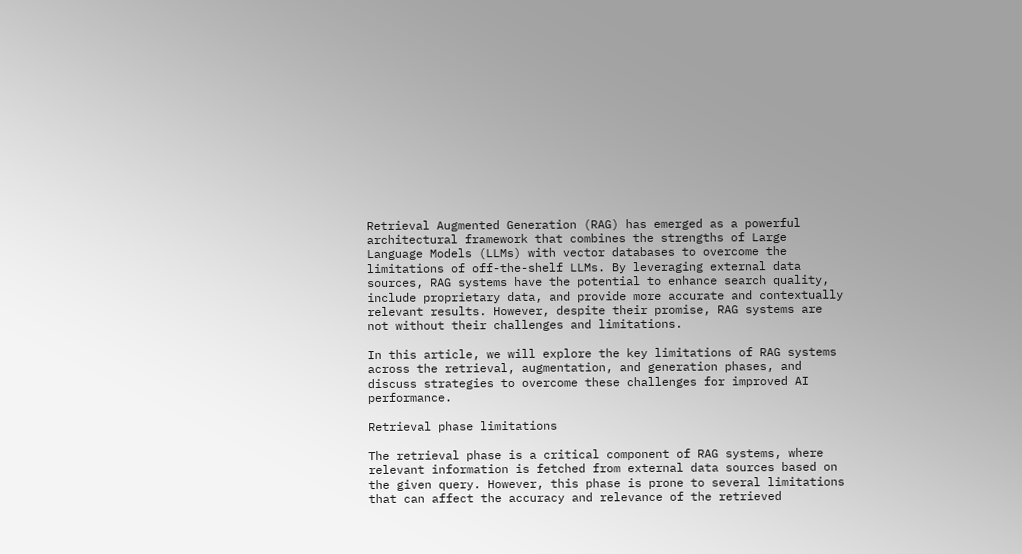Retrieval Augmented Generation (RAG) has emerged as a powerful architectural framework that combines the strengths of Large Language Models (LLMs) with vector databases to overcome the limitations of off-the-shelf LLMs. By leveraging external data sources, RAG systems have the potential to enhance search quality, include proprietary data, and provide more accurate and contextually relevant results. However, despite their promise, RAG systems are not without their challenges and limitations.

In this article, we will explore the key limitations of RAG systems across the retrieval, augmentation, and generation phases, and discuss strategies to overcome these challenges for improved AI performance.

Retrieval phase limitations

The retrieval phase is a critical component of RAG systems, where relevant information is fetched from external data sources based on the given query. However, this phase is prone to several limitations that can affect the accuracy and relevance of the retrieved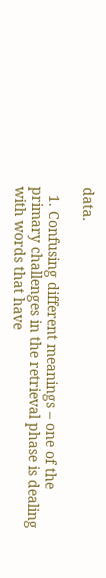data.

  1. Confusing different meanings – one of the primary challenges in the retrieval phase is dealing with words that have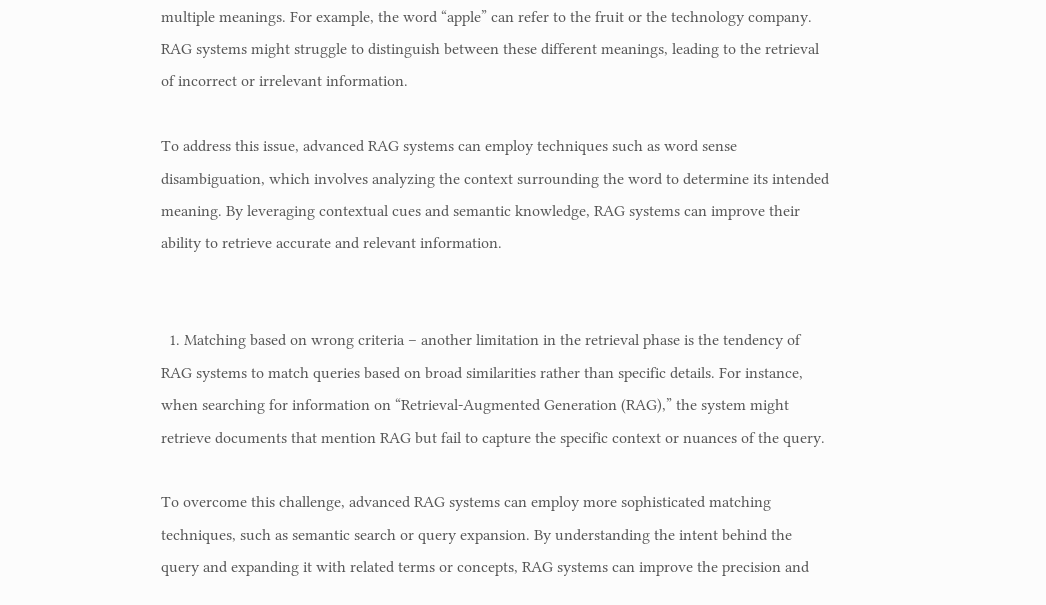multiple meanings. For example, the word “apple” can refer to the fruit or the technology company. RAG systems might struggle to distinguish between these different meanings, leading to the retrieval of incorrect or irrelevant information.

To address this issue, advanced RAG systems can employ techniques such as word sense disambiguation, which involves analyzing the context surrounding the word to determine its intended meaning. By leveraging contextual cues and semantic knowledge, RAG systems can improve their ability to retrieve accurate and relevant information.


  1. Matching based on wrong criteria – another limitation in the retrieval phase is the tendency of RAG systems to match queries based on broad similarities rather than specific details. For instance, when searching for information on “Retrieval-Augmented Generation (RAG),” the system might retrieve documents that mention RAG but fail to capture the specific context or nuances of the query.

To overcome this challenge, advanced RAG systems can employ more sophisticated matching techniques, such as semantic search or query expansion. By understanding the intent behind the query and expanding it with related terms or concepts, RAG systems can improve the precision and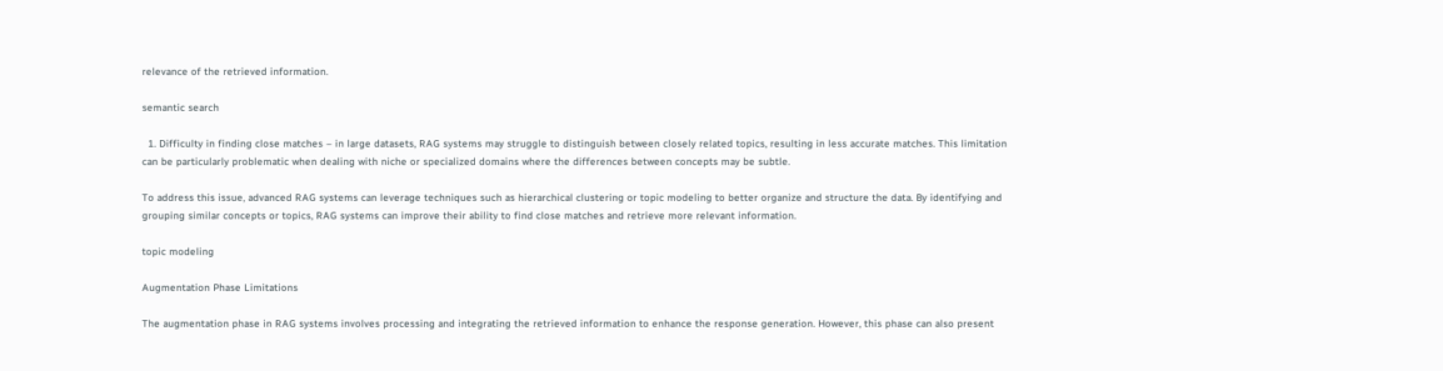relevance of the retrieved information.

semantic search

  1. Difficulty in finding close matches – in large datasets, RAG systems may struggle to distinguish between closely related topics, resulting in less accurate matches. This limitation can be particularly problematic when dealing with niche or specialized domains where the differences between concepts may be subtle.

To address this issue, advanced RAG systems can leverage techniques such as hierarchical clustering or topic modeling to better organize and structure the data. By identifying and grouping similar concepts or topics, RAG systems can improve their ability to find close matches and retrieve more relevant information.

topic modeling

Augmentation Phase Limitations

The augmentation phase in RAG systems involves processing and integrating the retrieved information to enhance the response generation. However, this phase can also present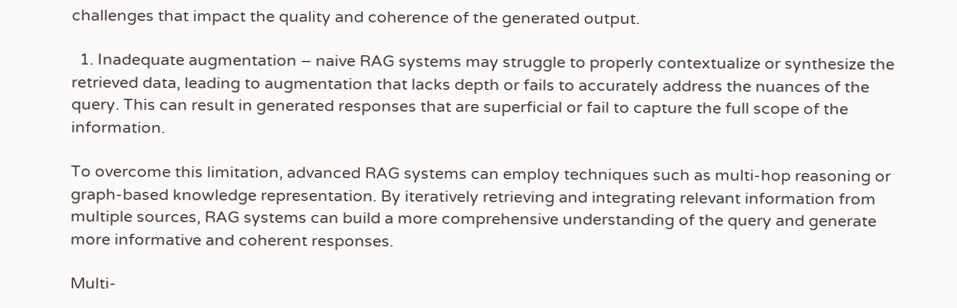challenges that impact the quality and coherence of the generated output.

  1. Inadequate augmentation – naive RAG systems may struggle to properly contextualize or synthesize the retrieved data, leading to augmentation that lacks depth or fails to accurately address the nuances of the query. This can result in generated responses that are superficial or fail to capture the full scope of the information.

To overcome this limitation, advanced RAG systems can employ techniques such as multi-hop reasoning or graph-based knowledge representation. By iteratively retrieving and integrating relevant information from multiple sources, RAG systems can build a more comprehensive understanding of the query and generate more informative and coherent responses.

Multi-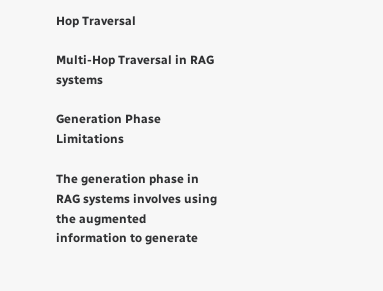Hop Traversal

Multi-Hop Traversal in RAG systems

Generation Phase Limitations

The generation phase in RAG systems involves using the augmented information to generate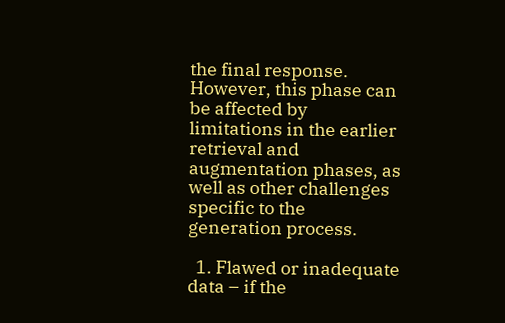the final response. However, this phase can be affected by limitations in the earlier retrieval and augmentation phases, as well as other challenges specific to the generation process.

  1. Flawed or inadequate data – if the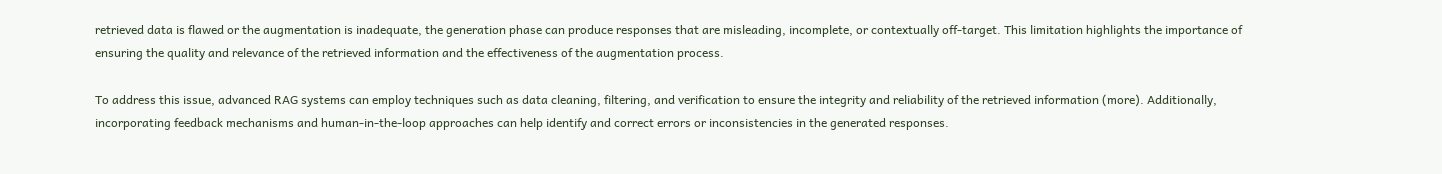retrieved data is flawed or the augmentation is inadequate, the generation phase can produce responses that are misleading, incomplete, or contextually off-target. This limitation highlights the importance of ensuring the quality and relevance of the retrieved information and the effectiveness of the augmentation process.

To address this issue, advanced RAG systems can employ techniques such as data cleaning, filtering, and verification to ensure the integrity and reliability of the retrieved information (more). Additionally, incorporating feedback mechanisms and human-in-the-loop approaches can help identify and correct errors or inconsistencies in the generated responses.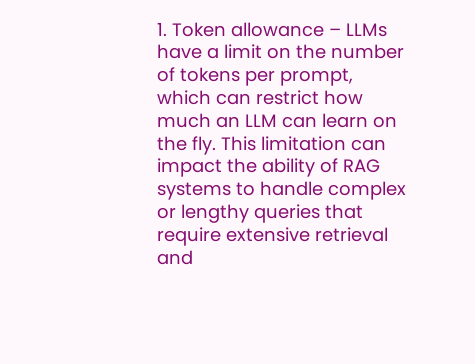1. Token allowance – LLMs have a limit on the number of tokens per prompt, which can restrict how much an LLM can learn on the fly. This limitation can impact the ability of RAG systems to handle complex or lengthy queries that require extensive retrieval and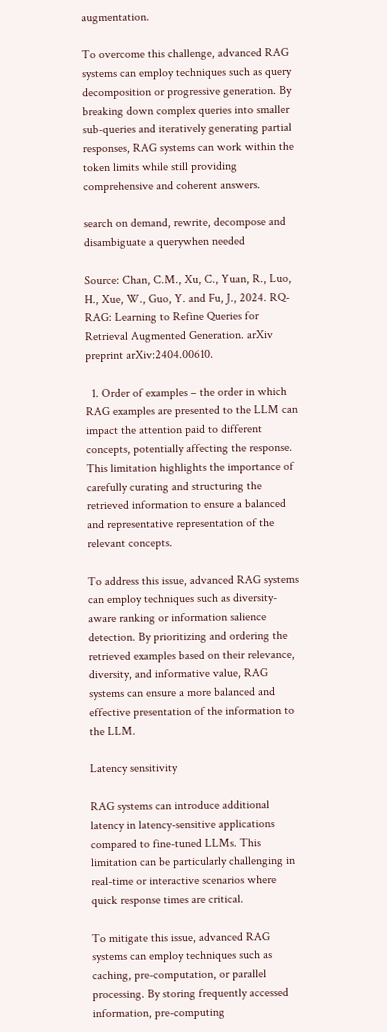augmentation.

To overcome this challenge, advanced RAG systems can employ techniques such as query decomposition or progressive generation. By breaking down complex queries into smaller sub-queries and iteratively generating partial responses, RAG systems can work within the token limits while still providing comprehensive and coherent answers.

search on demand, rewrite, decompose and disambiguate a querywhen needed

Source: Chan, C.M., Xu, C., Yuan, R., Luo, H., Xue, W., Guo, Y. and Fu, J., 2024. RQ-RAG: Learning to Refine Queries for Retrieval Augmented Generation. arXiv preprint arXiv:2404.00610.

  1. Order of examples – the order in which RAG examples are presented to the LLM can impact the attention paid to different concepts, potentially affecting the response. This limitation highlights the importance of carefully curating and structuring the retrieved information to ensure a balanced and representative representation of the relevant concepts.

To address this issue, advanced RAG systems can employ techniques such as diversity-aware ranking or information salience detection. By prioritizing and ordering the retrieved examples based on their relevance, diversity, and informative value, RAG systems can ensure a more balanced and effective presentation of the information to the LLM.

Latency sensitivity

RAG systems can introduce additional latency in latency-sensitive applications compared to fine-tuned LLMs. This limitation can be particularly challenging in real-time or interactive scenarios where quick response times are critical.

To mitigate this issue, advanced RAG systems can employ techniques such as caching, pre-computation, or parallel processing. By storing frequently accessed information, pre-computing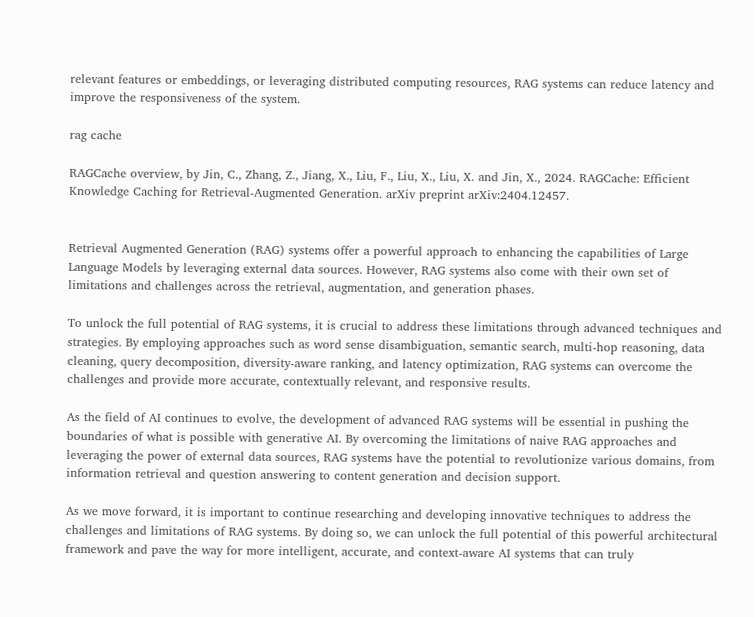relevant features or embeddings, or leveraging distributed computing resources, RAG systems can reduce latency and improve the responsiveness of the system.

rag cache

RAGCache overview, by Jin, C., Zhang, Z., Jiang, X., Liu, F., Liu, X., Liu, X. and Jin, X., 2024. RAGCache: Efficient Knowledge Caching for Retrieval-Augmented Generation. arXiv preprint arXiv:2404.12457.


Retrieval Augmented Generation (RAG) systems offer a powerful approach to enhancing the capabilities of Large Language Models by leveraging external data sources. However, RAG systems also come with their own set of limitations and challenges across the retrieval, augmentation, and generation phases.

To unlock the full potential of RAG systems, it is crucial to address these limitations through advanced techniques and strategies. By employing approaches such as word sense disambiguation, semantic search, multi-hop reasoning, data cleaning, query decomposition, diversity-aware ranking, and latency optimization, RAG systems can overcome the challenges and provide more accurate, contextually relevant, and responsive results.

As the field of AI continues to evolve, the development of advanced RAG systems will be essential in pushing the boundaries of what is possible with generative AI. By overcoming the limitations of naive RAG approaches and leveraging the power of external data sources, RAG systems have the potential to revolutionize various domains, from information retrieval and question answering to content generation and decision support.

As we move forward, it is important to continue researching and developing innovative techniques to address the challenges and limitations of RAG systems. By doing so, we can unlock the full potential of this powerful architectural framework and pave the way for more intelligent, accurate, and context-aware AI systems that can truly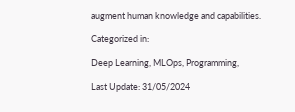augment human knowledge and capabilities.

Categorized in:

Deep Learning, MLOps, Programming,

Last Update: 31/05/2024